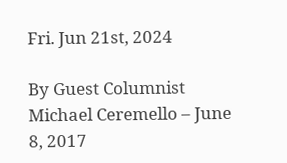Fri. Jun 21st, 2024

By Guest Columnist Michael Ceremello – June 8, 2017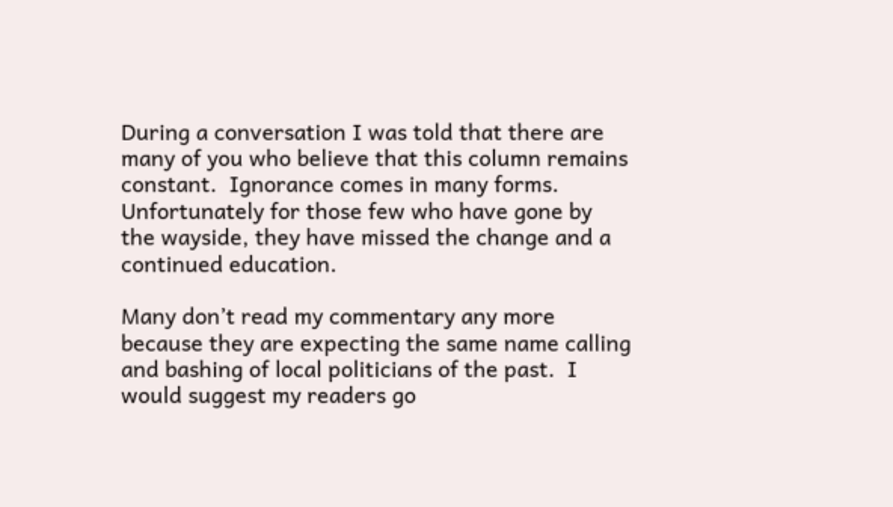During a conversation I was told that there are many of you who believe that this column remains constant.  Ignorance comes in many forms.  Unfortunately for those few who have gone by the wayside, they have missed the change and a continued education.

Many don’t read my commentary any more because they are expecting the same name calling and bashing of local politicians of the past.  I would suggest my readers go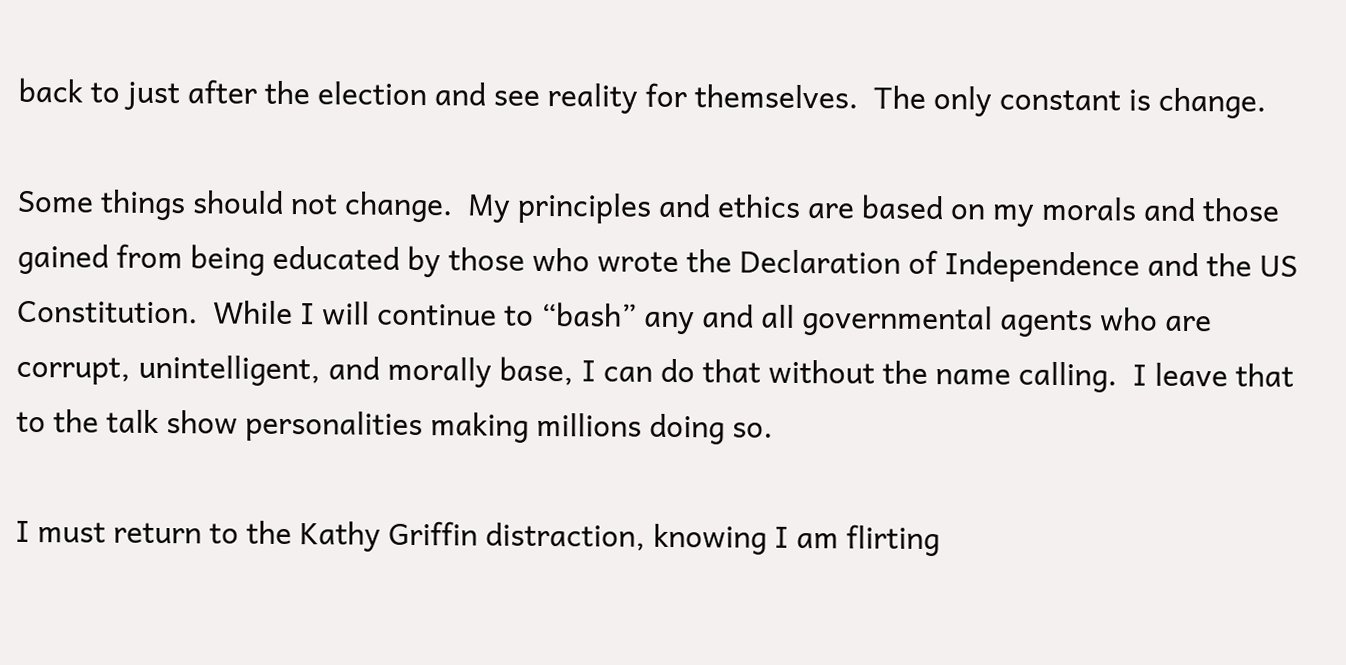back to just after the election and see reality for themselves.  The only constant is change.

Some things should not change.  My principles and ethics are based on my morals and those gained from being educated by those who wrote the Declaration of Independence and the US Constitution.  While I will continue to “bash” any and all governmental agents who are corrupt, unintelligent, and morally base, I can do that without the name calling.  I leave that to the talk show personalities making millions doing so.

I must return to the Kathy Griffin distraction, knowing I am flirting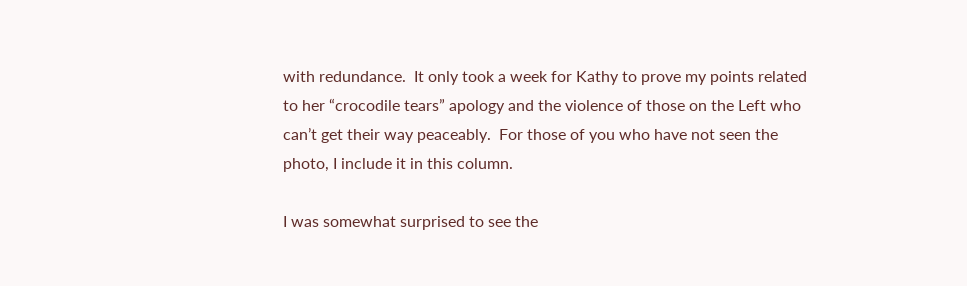with redundance.  It only took a week for Kathy to prove my points related to her “crocodile tears” apology and the violence of those on the Left who can’t get their way peaceably.  For those of you who have not seen the photo, I include it in this column.

I was somewhat surprised to see the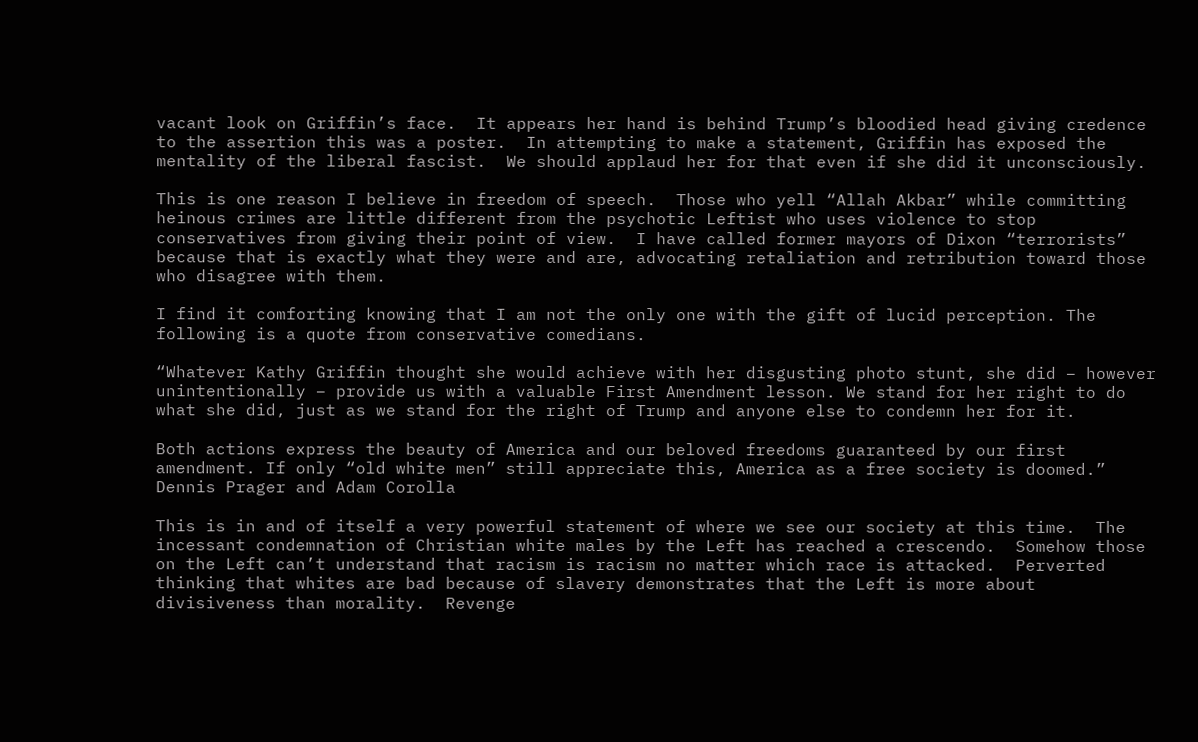vacant look on Griffin’s face.  It appears her hand is behind Trump’s bloodied head giving credence to the assertion this was a poster.  In attempting to make a statement, Griffin has exposed the mentality of the liberal fascist.  We should applaud her for that even if she did it unconsciously.

This is one reason I believe in freedom of speech.  Those who yell “Allah Akbar” while committing heinous crimes are little different from the psychotic Leftist who uses violence to stop conservatives from giving their point of view.  I have called former mayors of Dixon “terrorists” because that is exactly what they were and are, advocating retaliation and retribution toward those who disagree with them.

I find it comforting knowing that I am not the only one with the gift of lucid perception. The following is a quote from conservative comedians.

“Whatever Kathy Griffin thought she would achieve with her disgusting photo stunt, she did – however unintentionally – provide us with a valuable First Amendment lesson. We stand for her right to do what she did, just as we stand for the right of Trump and anyone else to condemn her for it.

Both actions express the beauty of America and our beloved freedoms guaranteed by our first amendment. If only “old white men” still appreciate this, America as a free society is doomed.”  Dennis Prager and Adam Corolla

This is in and of itself a very powerful statement of where we see our society at this time.  The incessant condemnation of Christian white males by the Left has reached a crescendo.  Somehow those on the Left can’t understand that racism is racism no matter which race is attacked.  Perverted thinking that whites are bad because of slavery demonstrates that the Left is more about divisiveness than morality.  Revenge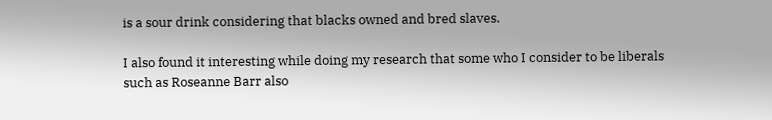is a sour drink considering that blacks owned and bred slaves.

I also found it interesting while doing my research that some who I consider to be liberals such as Roseanne Barr also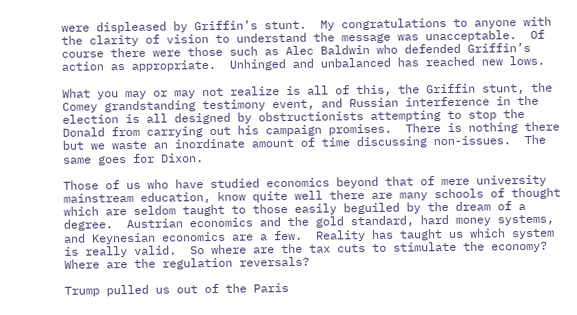were displeased by Griffin’s stunt.  My congratulations to anyone with the clarity of vision to understand the message was unacceptable.  Of course there were those such as Alec Baldwin who defended Griffin’s action as appropriate.  Unhinged and unbalanced has reached new lows.

What you may or may not realize is all of this, the Griffin stunt, the Comey grandstanding testimony event, and Russian interference in the election is all designed by obstructionists attempting to stop the Donald from carrying out his campaign promises.  There is nothing there but we waste an inordinate amount of time discussing non-issues.  The same goes for Dixon.

Those of us who have studied economics beyond that of mere university mainstream education, know quite well there are many schools of thought which are seldom taught to those easily beguiled by the dream of a degree.  Austrian economics and the gold standard, hard money systems, and Keynesian economics are a few.  Reality has taught us which system is really valid.  So where are the tax cuts to stimulate the economy?  Where are the regulation reversals?

Trump pulled us out of the Paris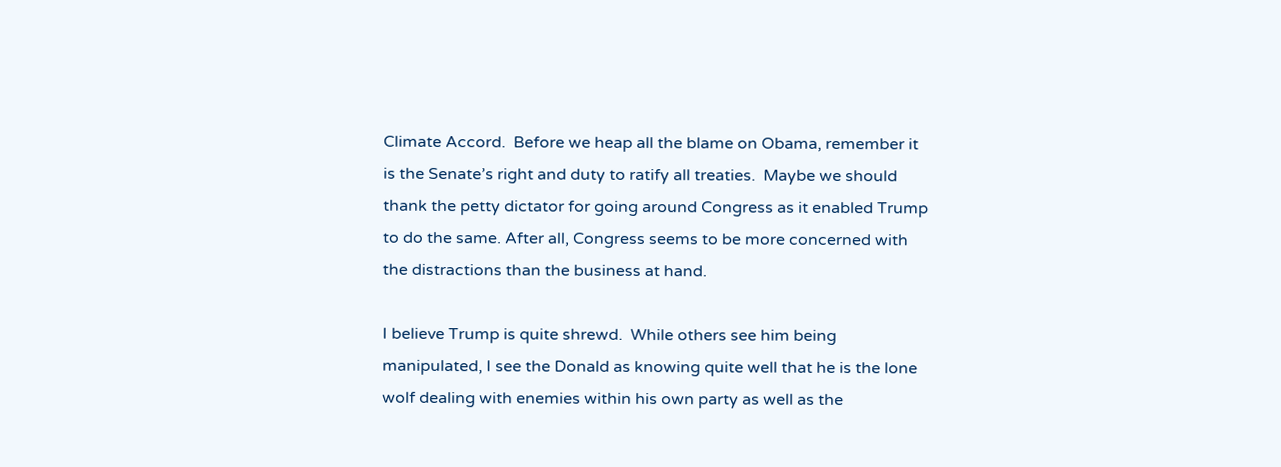Climate Accord.  Before we heap all the blame on Obama, remember it is the Senate’s right and duty to ratify all treaties.  Maybe we should thank the petty dictator for going around Congress as it enabled Trump to do the same. After all, Congress seems to be more concerned with the distractions than the business at hand.

I believe Trump is quite shrewd.  While others see him being manipulated, I see the Donald as knowing quite well that he is the lone wolf dealing with enemies within his own party as well as the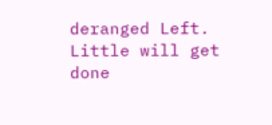deranged Left.  Little will get done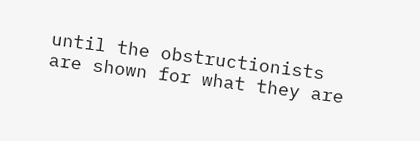until the obstructionists are shown for what they are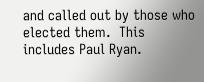and called out by those who elected them.  This includes Paul Ryan.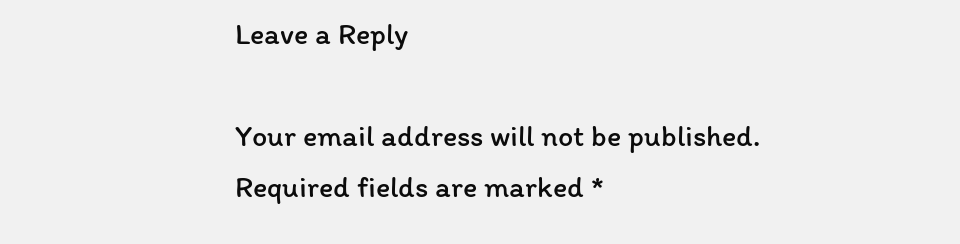Leave a Reply

Your email address will not be published. Required fields are marked *